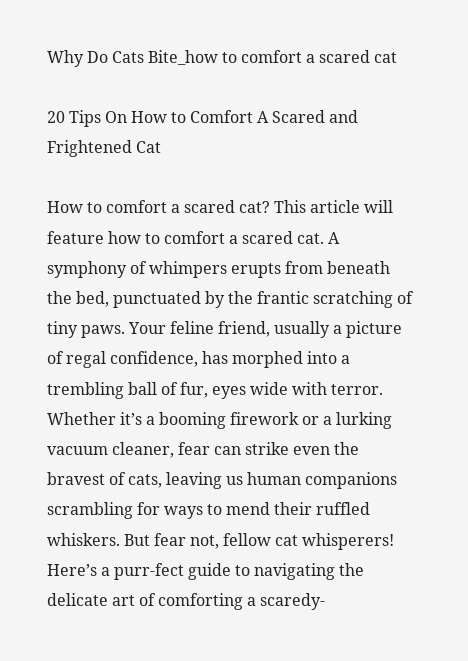Why Do Cats Bite_how to comfort a scared cat

20 Tips On How to Comfort A Scared and Frightened Cat

How to comfort a scared cat? This article will feature how to comfort a scared cat. A symphony of whimpers erupts from beneath the bed, punctuated by the frantic scratching of tiny paws. Your feline friend, usually a picture of regal confidence, has morphed into a trembling ball of fur, eyes wide with terror. Whether it’s a booming firework or a lurking vacuum cleaner, fear can strike even the bravest of cats, leaving us human companions scrambling for ways to mend their ruffled whiskers. But fear not, fellow cat whisperers! Here’s a purr-fect guide to navigating the delicate art of comforting a scaredy-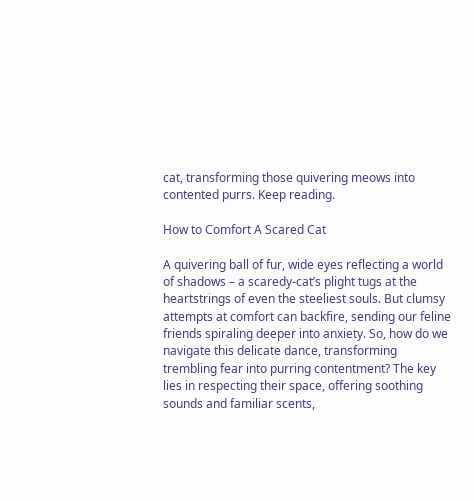cat, transforming those quivering meows into contented purrs. Keep reading.

How to Comfort A Scared Cat

A quivering ball of fur, wide eyes reflecting a world of shadows – a scaredy-cat’s plight tugs at the heartstrings of even the steeliest souls. But clumsy attempts at comfort can backfire, sending our feline friends spiraling deeper into anxiety. So, how do we navigate this delicate dance, transforming trembling fear into purring contentment? The key lies in respecting their space, offering soothing sounds and familiar scents,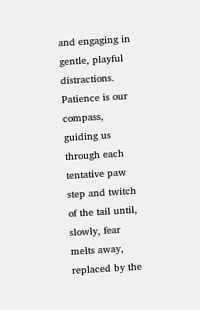and engaging in gentle, playful distractions. Patience is our compass, guiding us through each tentative paw step and twitch of the tail until, slowly, fear melts away, replaced by the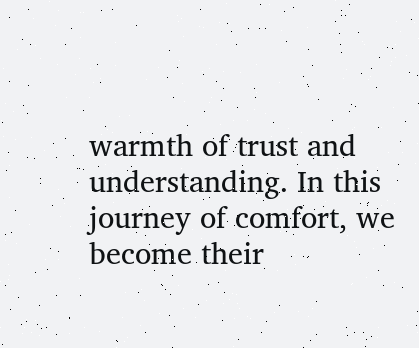warmth of trust and understanding. In this journey of comfort, we become their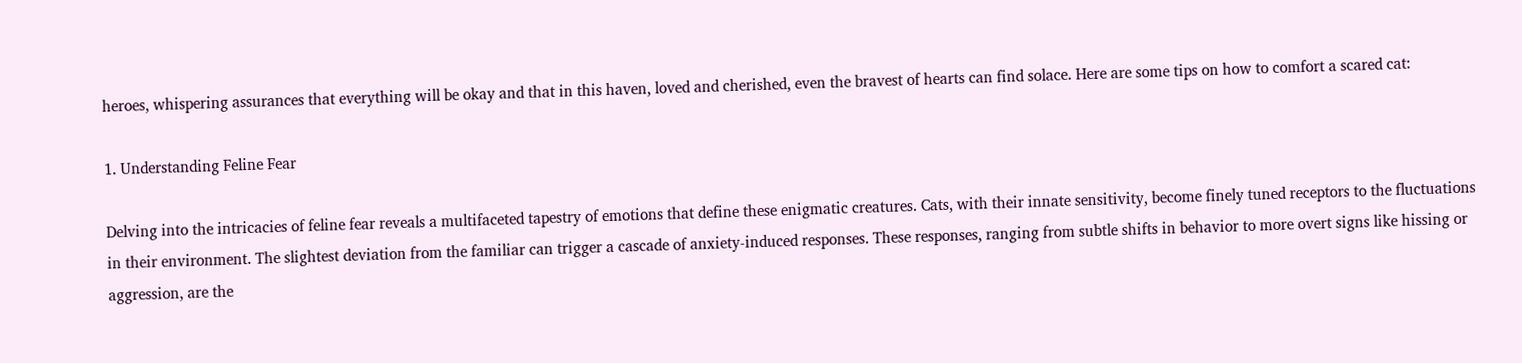heroes, whispering assurances that everything will be okay and that in this haven, loved and cherished, even the bravest of hearts can find solace. Here are some tips on how to comfort a scared cat:

1. Understanding Feline Fear

Delving into the intricacies of feline fear reveals a multifaceted tapestry of emotions that define these enigmatic creatures. Cats, with their innate sensitivity, become finely tuned receptors to the fluctuations in their environment. The slightest deviation from the familiar can trigger a cascade of anxiety-induced responses. These responses, ranging from subtle shifts in behavior to more overt signs like hissing or aggression, are the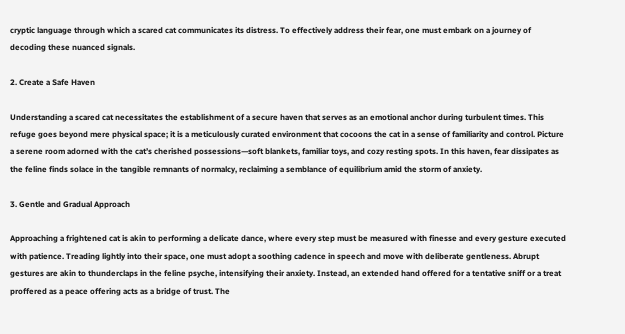cryptic language through which a scared cat communicates its distress. To effectively address their fear, one must embark on a journey of decoding these nuanced signals.

2. Create a Safe Haven

Understanding a scared cat necessitates the establishment of a secure haven that serves as an emotional anchor during turbulent times. This refuge goes beyond mere physical space; it is a meticulously curated environment that cocoons the cat in a sense of familiarity and control. Picture a serene room adorned with the cat’s cherished possessions—soft blankets, familiar toys, and cozy resting spots. In this haven, fear dissipates as the feline finds solace in the tangible remnants of normalcy, reclaiming a semblance of equilibrium amid the storm of anxiety.

3. Gentle and Gradual Approach

Approaching a frightened cat is akin to performing a delicate dance, where every step must be measured with finesse and every gesture executed with patience. Treading lightly into their space, one must adopt a soothing cadence in speech and move with deliberate gentleness. Abrupt gestures are akin to thunderclaps in the feline psyche, intensifying their anxiety. Instead, an extended hand offered for a tentative sniff or a treat proffered as a peace offering acts as a bridge of trust. The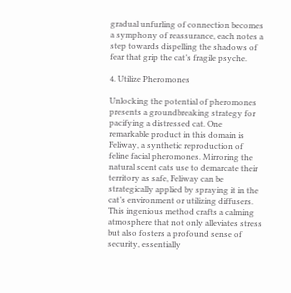gradual unfurling of connection becomes a symphony of reassurance, each notes a step towards dispelling the shadows of fear that grip the cat’s fragile psyche.

4. Utilize Pheromones

Unlocking the potential of pheromones presents a groundbreaking strategy for pacifying a distressed cat. One remarkable product in this domain is Feliway, a synthetic reproduction of feline facial pheromones. Mirroring the natural scent cats use to demarcate their territory as safe, Feliway can be strategically applied by spraying it in the cat’s environment or utilizing diffusers. This ingenious method crafts a calming atmosphere that not only alleviates stress but also fosters a profound sense of security, essentially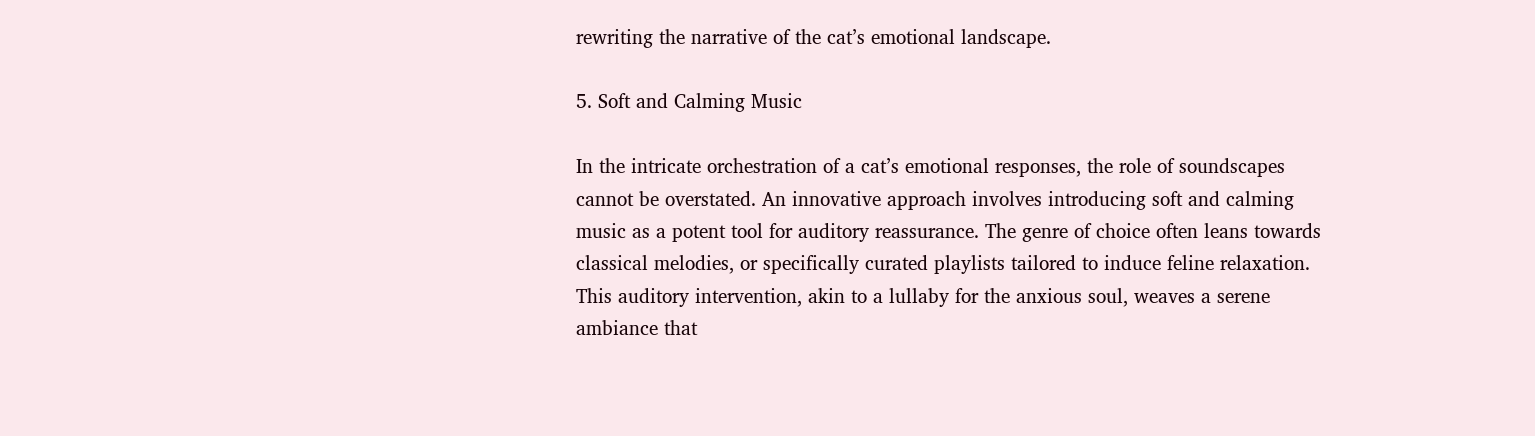rewriting the narrative of the cat’s emotional landscape.

5. Soft and Calming Music

In the intricate orchestration of a cat’s emotional responses, the role of soundscapes cannot be overstated. An innovative approach involves introducing soft and calming music as a potent tool for auditory reassurance. The genre of choice often leans towards classical melodies, or specifically curated playlists tailored to induce feline relaxation. This auditory intervention, akin to a lullaby for the anxious soul, weaves a serene ambiance that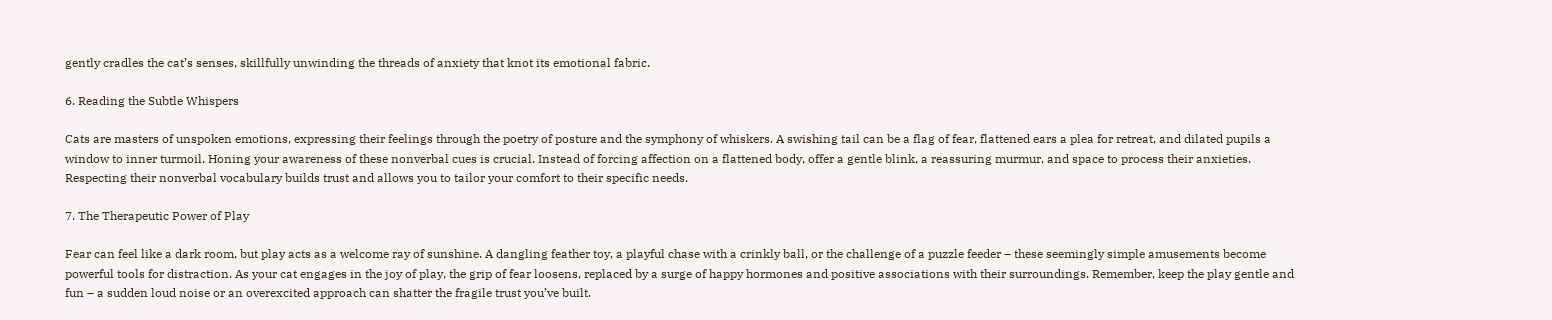gently cradles the cat’s senses, skillfully unwinding the threads of anxiety that knot its emotional fabric.

6. Reading the Subtle Whispers

Cats are masters of unspoken emotions, expressing their feelings through the poetry of posture and the symphony of whiskers. A swishing tail can be a flag of fear, flattened ears a plea for retreat, and dilated pupils a window to inner turmoil. Honing your awareness of these nonverbal cues is crucial. Instead of forcing affection on a flattened body, offer a gentle blink, a reassuring murmur, and space to process their anxieties. Respecting their nonverbal vocabulary builds trust and allows you to tailor your comfort to their specific needs.

7. The Therapeutic Power of Play

Fear can feel like a dark room, but play acts as a welcome ray of sunshine. A dangling feather toy, a playful chase with a crinkly ball, or the challenge of a puzzle feeder – these seemingly simple amusements become powerful tools for distraction. As your cat engages in the joy of play, the grip of fear loosens, replaced by a surge of happy hormones and positive associations with their surroundings. Remember, keep the play gentle and fun – a sudden loud noise or an overexcited approach can shatter the fragile trust you’ve built.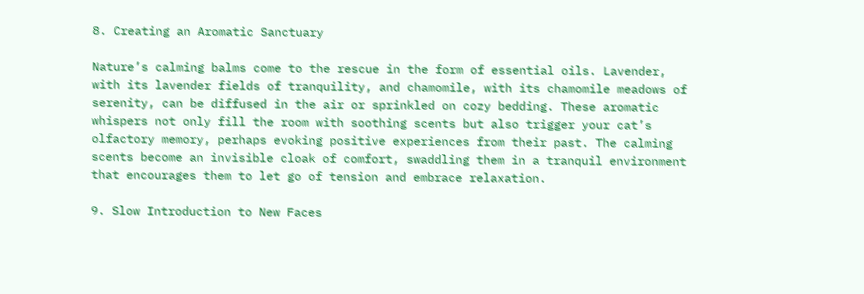8. Creating an Aromatic Sanctuary

Nature’s calming balms come to the rescue in the form of essential oils. Lavender, with its lavender fields of tranquility, and chamomile, with its chamomile meadows of serenity, can be diffused in the air or sprinkled on cozy bedding. These aromatic whispers not only fill the room with soothing scents but also trigger your cat’s olfactory memory, perhaps evoking positive experiences from their past. The calming scents become an invisible cloak of comfort, swaddling them in a tranquil environment that encourages them to let go of tension and embrace relaxation.

9. Slow Introduction to New Faces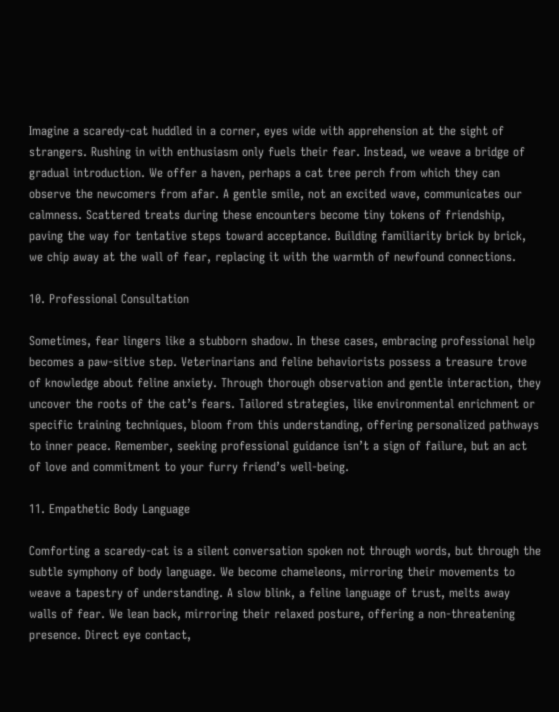Imagine a scaredy-cat huddled in a corner, eyes wide with apprehension at the sight of strangers. Rushing in with enthusiasm only fuels their fear. Instead, we weave a bridge of gradual introduction. We offer a haven, perhaps a cat tree perch from which they can observe the newcomers from afar. A gentle smile, not an excited wave, communicates our calmness. Scattered treats during these encounters become tiny tokens of friendship, paving the way for tentative steps toward acceptance. Building familiarity brick by brick, we chip away at the wall of fear, replacing it with the warmth of newfound connections.

10. Professional Consultation

Sometimes, fear lingers like a stubborn shadow. In these cases, embracing professional help becomes a paw-sitive step. Veterinarians and feline behaviorists possess a treasure trove of knowledge about feline anxiety. Through thorough observation and gentle interaction, they uncover the roots of the cat’s fears. Tailored strategies, like environmental enrichment or specific training techniques, bloom from this understanding, offering personalized pathways to inner peace. Remember, seeking professional guidance isn’t a sign of failure, but an act of love and commitment to your furry friend’s well-being.

11. Empathetic Body Language

Comforting a scaredy-cat is a silent conversation spoken not through words, but through the subtle symphony of body language. We become chameleons, mirroring their movements to weave a tapestry of understanding. A slow blink, a feline language of trust, melts away walls of fear. We lean back, mirroring their relaxed posture, offering a non-threatening presence. Direct eye contact,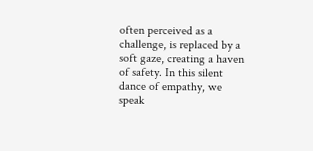often perceived as a challenge, is replaced by a soft gaze, creating a haven of safety. In this silent dance of empathy, we speak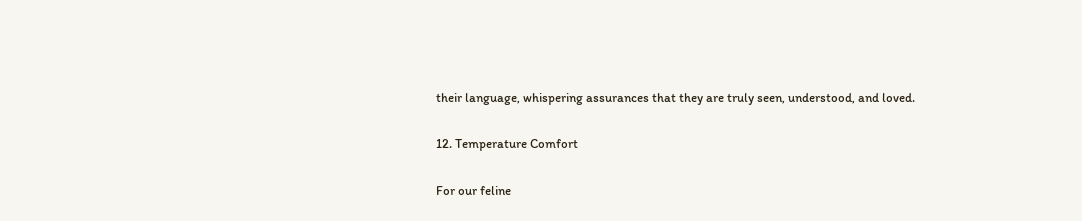their language, whispering assurances that they are truly seen, understood, and loved.

12. Temperature Comfort

For our feline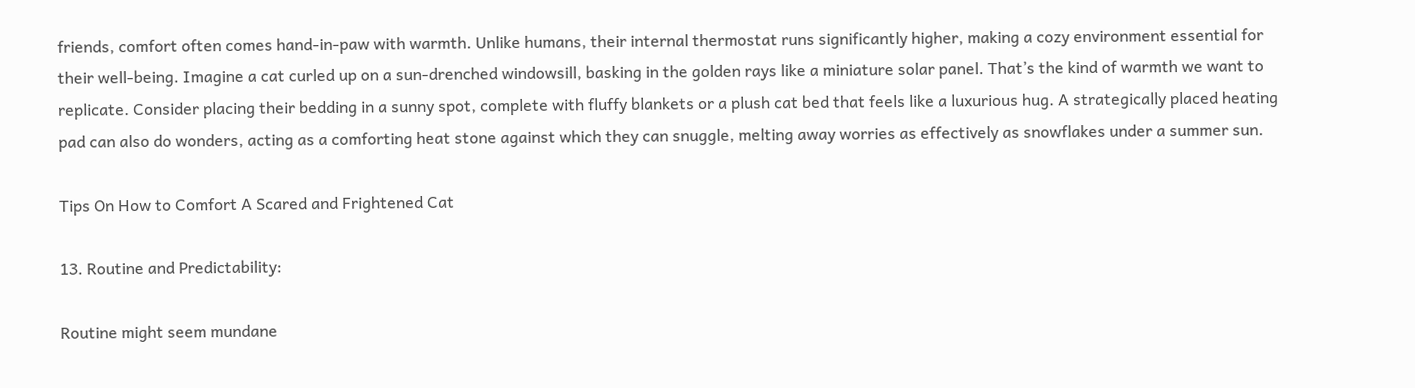friends, comfort often comes hand-in-paw with warmth. Unlike humans, their internal thermostat runs significantly higher, making a cozy environment essential for their well-being. Imagine a cat curled up on a sun-drenched windowsill, basking in the golden rays like a miniature solar panel. That’s the kind of warmth we want to replicate. Consider placing their bedding in a sunny spot, complete with fluffy blankets or a plush cat bed that feels like a luxurious hug. A strategically placed heating pad can also do wonders, acting as a comforting heat stone against which they can snuggle, melting away worries as effectively as snowflakes under a summer sun.

Tips On How to Comfort A Scared and Frightened Cat

13. Routine and Predictability:

Routine might seem mundane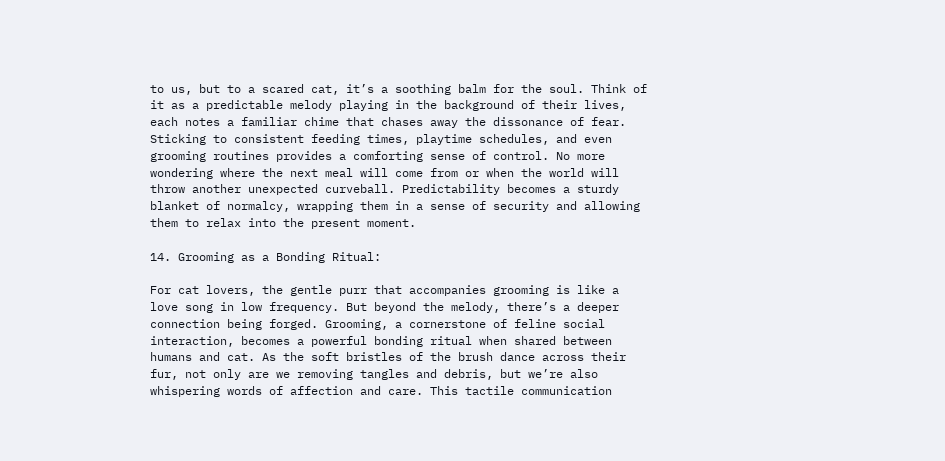to us, but to a scared cat, it’s a soothing balm for the soul. Think of it as a predictable melody playing in the background of their lives, each notes a familiar chime that chases away the dissonance of fear. Sticking to consistent feeding times, playtime schedules, and even grooming routines provides a comforting sense of control. No more wondering where the next meal will come from or when the world will throw another unexpected curveball. Predictability becomes a sturdy blanket of normalcy, wrapping them in a sense of security and allowing them to relax into the present moment.

14. Grooming as a Bonding Ritual:

For cat lovers, the gentle purr that accompanies grooming is like a love song in low frequency. But beyond the melody, there’s a deeper connection being forged. Grooming, a cornerstone of feline social interaction, becomes a powerful bonding ritual when shared between humans and cat. As the soft bristles of the brush dance across their fur, not only are we removing tangles and debris, but we’re also whispering words of affection and care. This tactile communication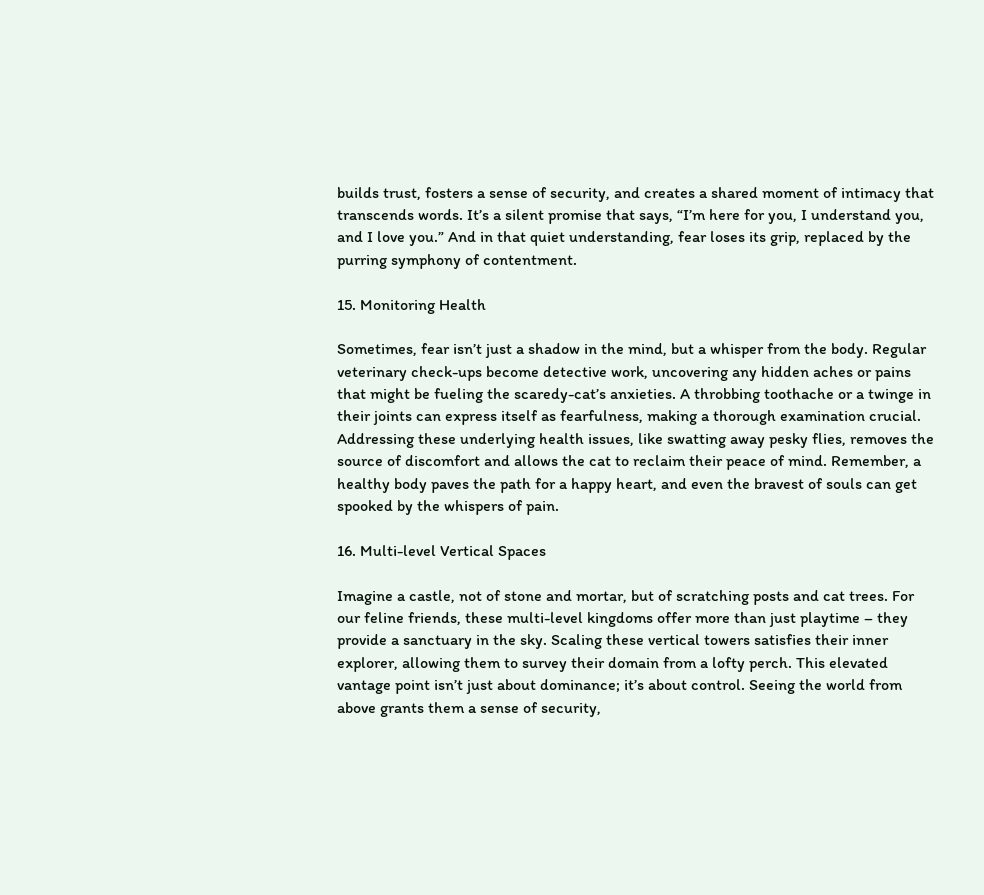builds trust, fosters a sense of security, and creates a shared moment of intimacy that transcends words. It’s a silent promise that says, “I’m here for you, I understand you, and I love you.” And in that quiet understanding, fear loses its grip, replaced by the purring symphony of contentment.

15. Monitoring Health

Sometimes, fear isn’t just a shadow in the mind, but a whisper from the body. Regular veterinary check-ups become detective work, uncovering any hidden aches or pains that might be fueling the scaredy-cat’s anxieties. A throbbing toothache or a twinge in their joints can express itself as fearfulness, making a thorough examination crucial. Addressing these underlying health issues, like swatting away pesky flies, removes the source of discomfort and allows the cat to reclaim their peace of mind. Remember, a healthy body paves the path for a happy heart, and even the bravest of souls can get spooked by the whispers of pain.

16. Multi-level Vertical Spaces

Imagine a castle, not of stone and mortar, but of scratching posts and cat trees. For our feline friends, these multi-level kingdoms offer more than just playtime – they provide a sanctuary in the sky. Scaling these vertical towers satisfies their inner explorer, allowing them to survey their domain from a lofty perch. This elevated vantage point isn’t just about dominance; it’s about control. Seeing the world from above grants them a sense of security,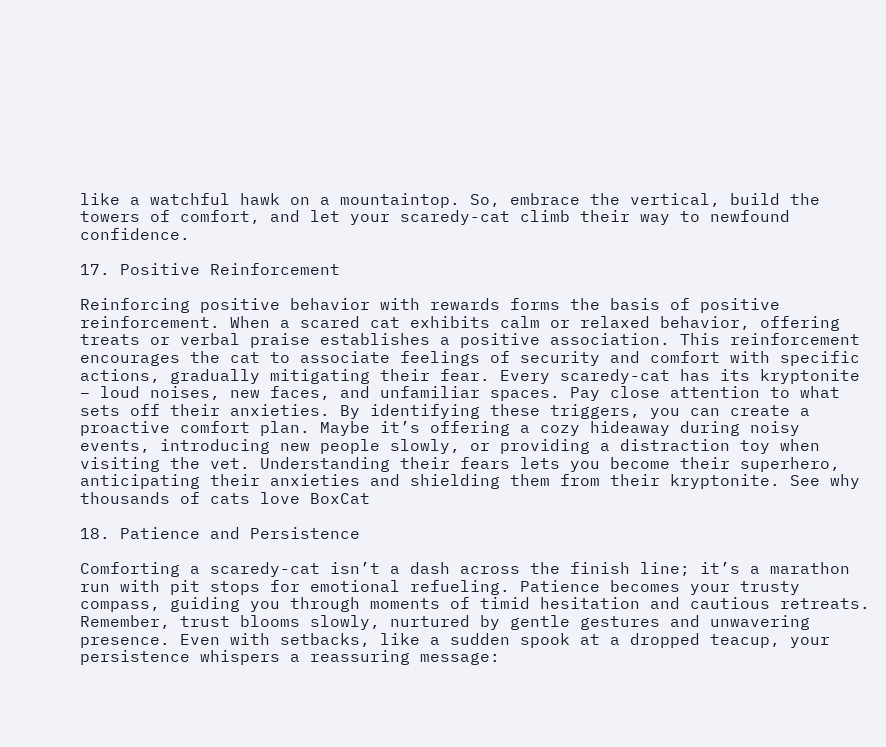like a watchful hawk on a mountaintop. So, embrace the vertical, build the towers of comfort, and let your scaredy-cat climb their way to newfound confidence.

17. Positive Reinforcement

Reinforcing positive behavior with rewards forms the basis of positive reinforcement. When a scared cat exhibits calm or relaxed behavior, offering treats or verbal praise establishes a positive association. This reinforcement encourages the cat to associate feelings of security and comfort with specific actions, gradually mitigating their fear. Every scaredy-cat has its kryptonite – loud noises, new faces, and unfamiliar spaces. Pay close attention to what sets off their anxieties. By identifying these triggers, you can create a proactive comfort plan. Maybe it’s offering a cozy hideaway during noisy events, introducing new people slowly, or providing a distraction toy when visiting the vet. Understanding their fears lets you become their superhero, anticipating their anxieties and shielding them from their kryptonite. See why thousands of cats love BoxCat

18. Patience and Persistence

Comforting a scaredy-cat isn’t a dash across the finish line; it’s a marathon run with pit stops for emotional refueling. Patience becomes your trusty compass, guiding you through moments of timid hesitation and cautious retreats. Remember, trust blooms slowly, nurtured by gentle gestures and unwavering presence. Even with setbacks, like a sudden spook at a dropped teacup, your persistence whispers a reassuring message: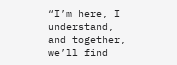“I’m here, I understand, and together, we’ll find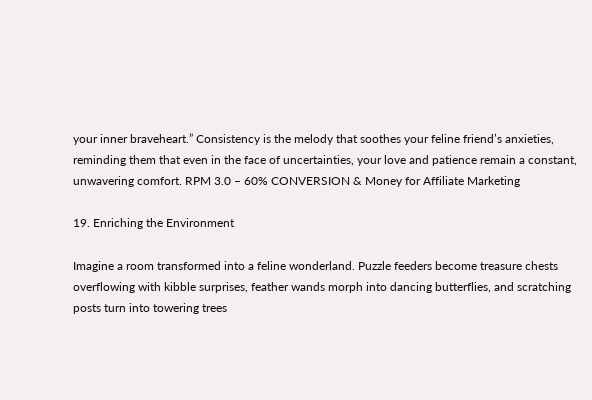your inner braveheart.” Consistency is the melody that soothes your feline friend’s anxieties, reminding them that even in the face of uncertainties, your love and patience remain a constant, unwavering comfort. RPM 3.0 – 60% CONVERSION & Money for Affiliate Marketing

19. Enriching the Environment

Imagine a room transformed into a feline wonderland. Puzzle feeders become treasure chests overflowing with kibble surprises, feather wands morph into dancing butterflies, and scratching posts turn into towering trees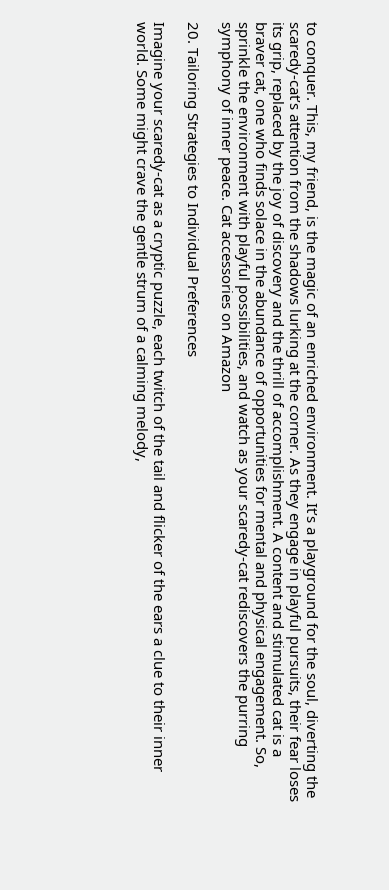to conquer. This, my friend, is the magic of an enriched environment. It’s a playground for the soul, diverting the scaredy-cat’s attention from the shadows lurking at the corner. As they engage in playful pursuits, their fear loses its grip, replaced by the joy of discovery and the thrill of accomplishment. A content and stimulated cat is a braver cat, one who finds solace in the abundance of opportunities for mental and physical engagement. So, sprinkle the environment with playful possibilities, and watch as your scaredy-cat rediscovers the purring symphony of inner peace. Cat accessories on Amazon

20. Tailoring Strategies to Individual Preferences

Imagine your scaredy-cat as a cryptic puzzle, each twitch of the tail and flicker of the ears a clue to their inner world. Some might crave the gentle strum of a calming melody,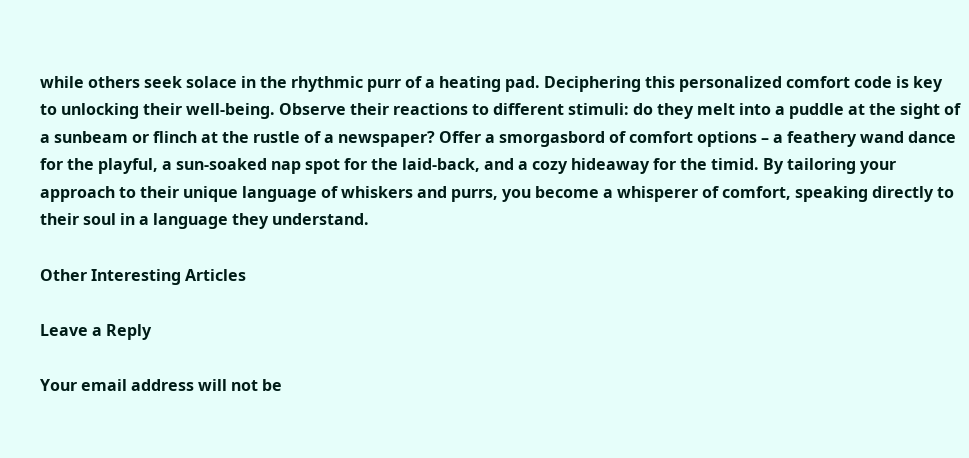while others seek solace in the rhythmic purr of a heating pad. Deciphering this personalized comfort code is key to unlocking their well-being. Observe their reactions to different stimuli: do they melt into a puddle at the sight of a sunbeam or flinch at the rustle of a newspaper? Offer a smorgasbord of comfort options – a feathery wand dance for the playful, a sun-soaked nap spot for the laid-back, and a cozy hideaway for the timid. By tailoring your approach to their unique language of whiskers and purrs, you become a whisperer of comfort, speaking directly to their soul in a language they understand.

Other Interesting Articles

Leave a Reply

Your email address will not be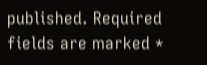published. Required fields are marked *